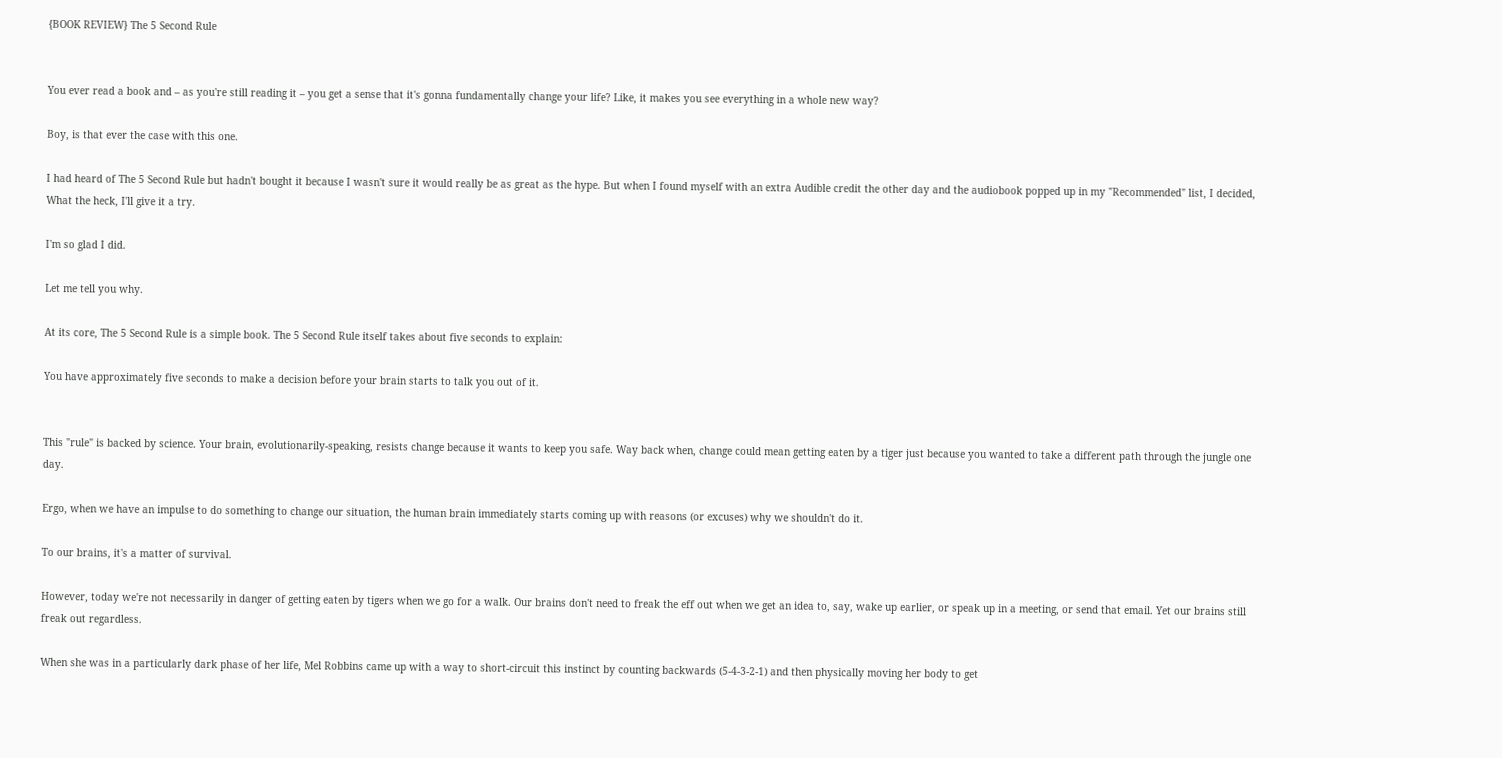{BOOK REVIEW} The 5 Second Rule


You ever read a book and – as you're still reading it – you get a sense that it's gonna fundamentally change your life? Like, it makes you see everything in a whole new way?

Boy, is that ever the case with this one.

I had heard of The 5 Second Rule but hadn't bought it because I wasn't sure it would really be as great as the hype. But when I found myself with an extra Audible credit the other day and the audiobook popped up in my "Recommended" list, I decided, What the heck, I'll give it a try.

I'm so glad I did.

Let me tell you why.

At its core, The 5 Second Rule is a simple book. The 5 Second Rule itself takes about five seconds to explain:

You have approximately five seconds to make a decision before your brain starts to talk you out of it.


This "rule" is backed by science. Your brain, evolutionarily-speaking, resists change because it wants to keep you safe. Way back when, change could mean getting eaten by a tiger just because you wanted to take a different path through the jungle one day.

Ergo, when we have an impulse to do something to change our situation, the human brain immediately starts coming up with reasons (or excuses) why we shouldn't do it.

To our brains, it's a matter of survival.

However, today we're not necessarily in danger of getting eaten by tigers when we go for a walk. Our brains don't need to freak the eff out when we get an idea to, say, wake up earlier, or speak up in a meeting, or send that email. Yet our brains still freak out regardless.

When she was in a particularly dark phase of her life, Mel Robbins came up with a way to short-circuit this instinct by counting backwards (5-4-3-2-1) and then physically moving her body to get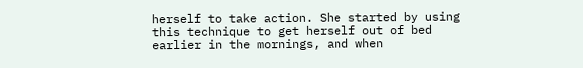herself to take action. She started by using this technique to get herself out of bed earlier in the mornings, and when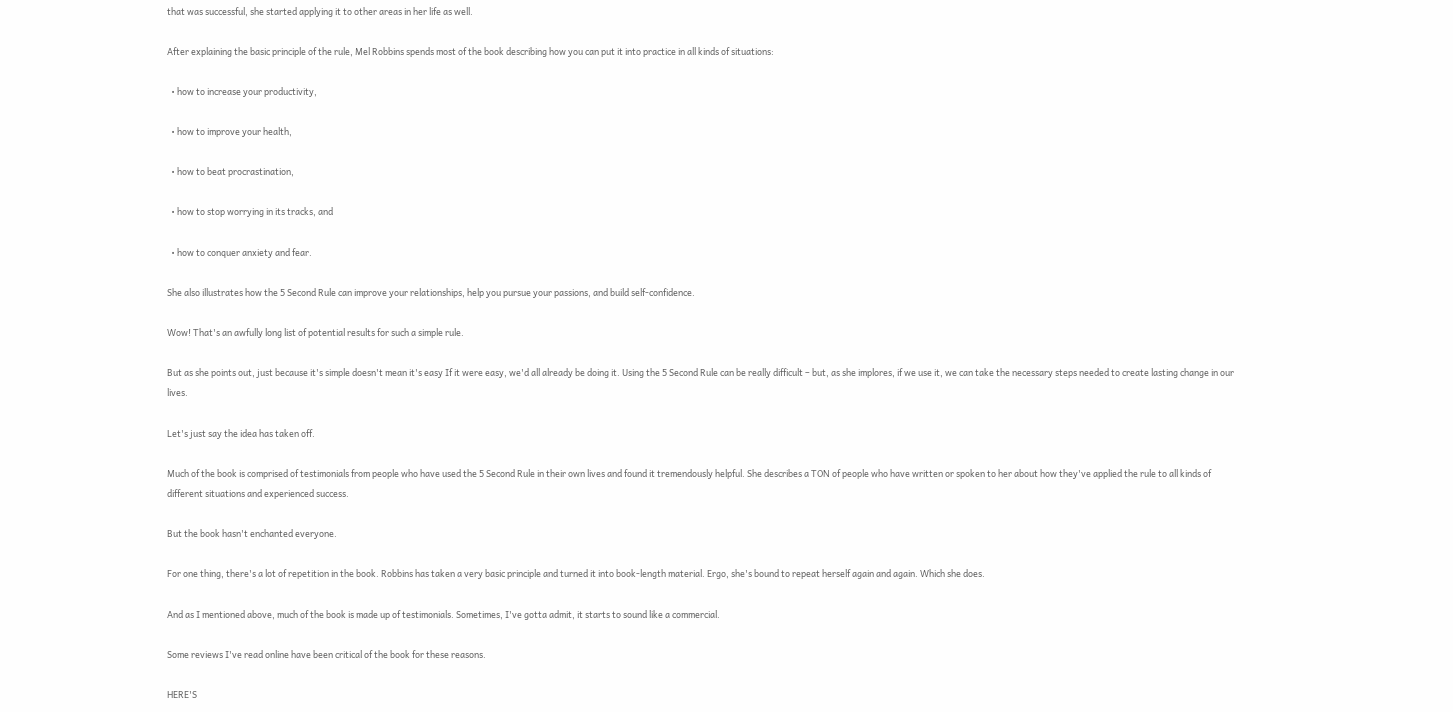that was successful, she started applying it to other areas in her life as well.

After explaining the basic principle of the rule, Mel Robbins spends most of the book describing how you can put it into practice in all kinds of situations:

  • how to increase your productivity,

  • how to improve your health,

  • how to beat procrastination,

  • how to stop worrying in its tracks, and

  • how to conquer anxiety and fear.

She also illustrates how the 5 Second Rule can improve your relationships, help you pursue your passions, and build self-confidence.

Wow! That's an awfully long list of potential results for such a simple rule.

But as she points out, just because it's simple doesn't mean it's easy If it were easy, we'd all already be doing it. Using the 5 Second Rule can be really difficult – but, as she implores, if we use it, we can take the necessary steps needed to create lasting change in our lives.

Let's just say the idea has taken off.

Much of the book is comprised of testimonials from people who have used the 5 Second Rule in their own lives and found it tremendously helpful. She describes a TON of people who have written or spoken to her about how they've applied the rule to all kinds of different situations and experienced success.

But the book hasn't enchanted everyone.

For one thing, there's a lot of repetition in the book. Robbins has taken a very basic principle and turned it into book-length material. Ergo, she's bound to repeat herself again and again. Which she does.

And as I mentioned above, much of the book is made up of testimonials. Sometimes, I've gotta admit, it starts to sound like a commercial.

Some reviews I've read online have been critical of the book for these reasons.

HERE'S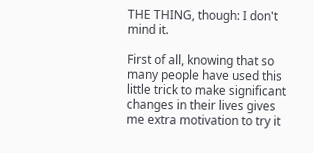THE THING, though: I don't mind it.

First of all, knowing that so many people have used this little trick to make significant changes in their lives gives me extra motivation to try it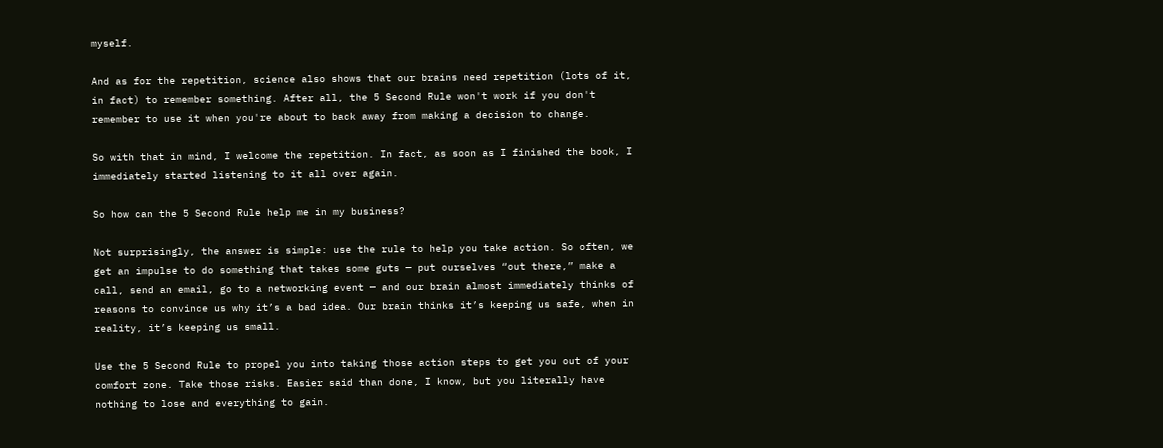myself.

And as for the repetition, science also shows that our brains need repetition (lots of it, in fact) to remember something. After all, the 5 Second Rule won't work if you don't remember to use it when you're about to back away from making a decision to change.

So with that in mind, I welcome the repetition. In fact, as soon as I finished the book, I immediately started listening to it all over again.

So how can the 5 Second Rule help me in my business?

Not surprisingly, the answer is simple: use the rule to help you take action. So often, we get an impulse to do something that takes some guts — put ourselves “out there,” make a call, send an email, go to a networking event — and our brain almost immediately thinks of reasons to convince us why it’s a bad idea. Our brain thinks it’s keeping us safe, when in reality, it’s keeping us small.

Use the 5 Second Rule to propel you into taking those action steps to get you out of your comfort zone. Take those risks. Easier said than done, I know, but you literally have nothing to lose and everything to gain.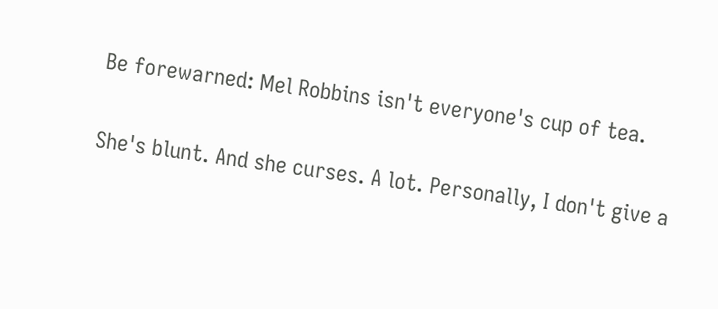Be forewarned: Mel Robbins isn't everyone's cup of tea.

She's blunt. And she curses. A lot. Personally, I don't give a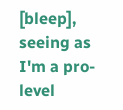[bleep], seeing as I'm a pro-level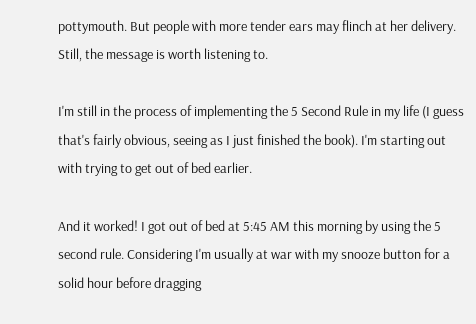pottymouth. But people with more tender ears may flinch at her delivery. Still, the message is worth listening to.

I'm still in the process of implementing the 5 Second Rule in my life (I guess that's fairly obvious, seeing as I just finished the book). I'm starting out with trying to get out of bed earlier.

And it worked! I got out of bed at 5:45 AM this morning by using the 5 second rule. Considering I'm usually at war with my snooze button for a solid hour before dragging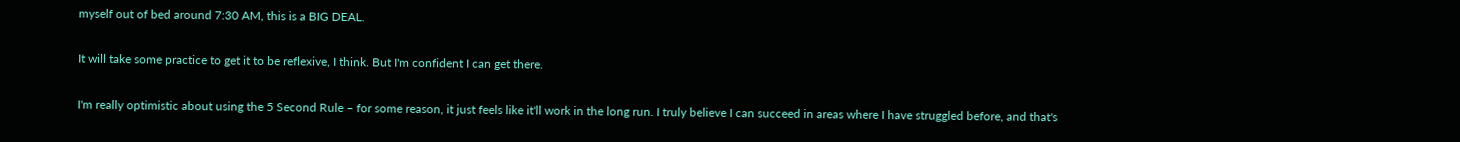myself out of bed around 7:30 AM, this is a BIG DEAL.

It will take some practice to get it to be reflexive, I think. But I'm confident I can get there.

I'm really optimistic about using the 5 Second Rule – for some reason, it just feels like it'll work in the long run. I truly believe I can succeed in areas where I have struggled before, and that's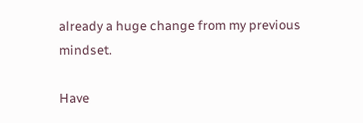already a huge change from my previous mindset.

Have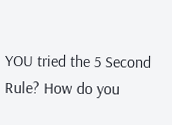YOU tried the 5 Second Rule? How do you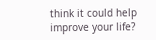think it could help improve your life?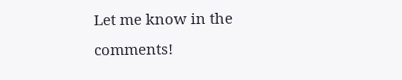Let me know in the comments!